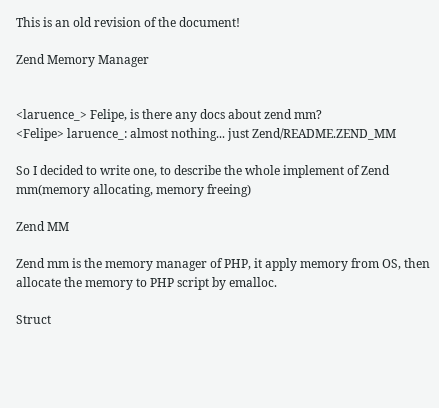This is an old revision of the document!

Zend Memory Manager


<laruence_> Felipe, is there any docs about zend mm?
<Felipe> laruence_: almost nothing... just Zend/README.ZEND_MM

So I decided to write one, to describe the whole implement of Zend mm(memory allocating, memory freeing)

Zend MM

Zend mm is the memory manager of PHP, it apply memory from OS, then allocate the memory to PHP script by emalloc.

Struct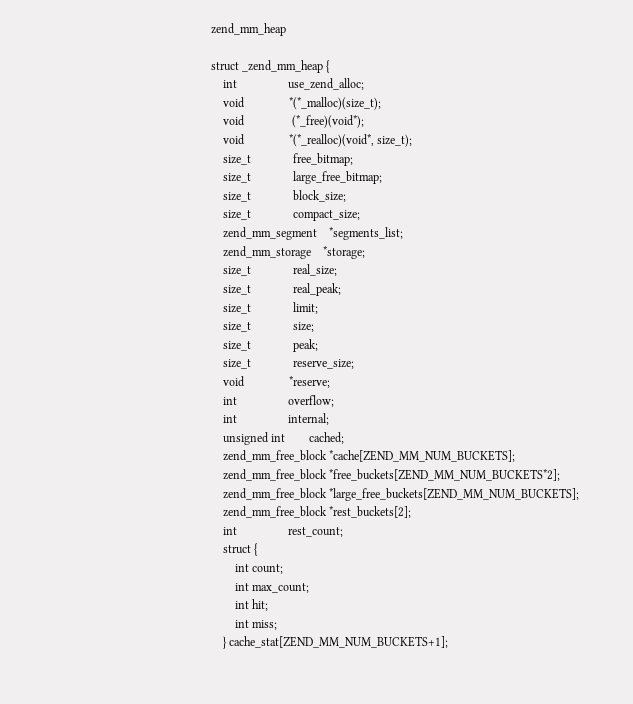zend_mm_heap

struct _zend_mm_heap {
    int                 use_zend_alloc;
    void               *(*_malloc)(size_t);
    void                (*_free)(void*);
    void               *(*_realloc)(void*, size_t);
    size_t              free_bitmap;
    size_t              large_free_bitmap;
    size_t              block_size;
    size_t              compact_size;
    zend_mm_segment    *segments_list;
    zend_mm_storage    *storage;
    size_t              real_size;
    size_t              real_peak;
    size_t              limit;
    size_t              size;
    size_t              peak;
    size_t              reserve_size;
    void               *reserve;
    int                 overflow;
    int                 internal;
    unsigned int        cached;
    zend_mm_free_block *cache[ZEND_MM_NUM_BUCKETS];
    zend_mm_free_block *free_buckets[ZEND_MM_NUM_BUCKETS*2];
    zend_mm_free_block *large_free_buckets[ZEND_MM_NUM_BUCKETS];
    zend_mm_free_block *rest_buckets[2];
    int                 rest_count;
    struct {
        int count;
        int max_count;
        int hit;
        int miss;
    } cache_stat[ZEND_MM_NUM_BUCKETS+1];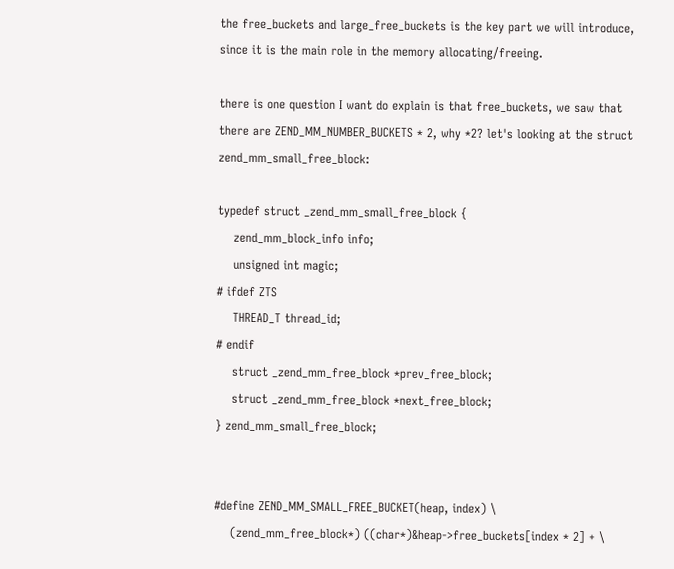the free_buckets and large_free_buckets is the key part we will introduce, since it is the main role in the memory allocating/freeing.

there is one question I want do explain is that free_buckets, we saw that there are ZEND_MM_NUMBER_BUCKETS * 2, why *2? let's looking at the struct zend_mm_small_free_block:

typedef struct _zend_mm_small_free_block {
    zend_mm_block_info info;
    unsigned int magic;
# ifdef ZTS
    THREAD_T thread_id;
# endif
    struct _zend_mm_free_block *prev_free_block;
    struct _zend_mm_free_block *next_free_block;
} zend_mm_small_free_block;


#define ZEND_MM_SMALL_FREE_BUCKET(heap, index) \
    (zend_mm_free_block*) ((char*)&heap->free_buckets[index * 2] + \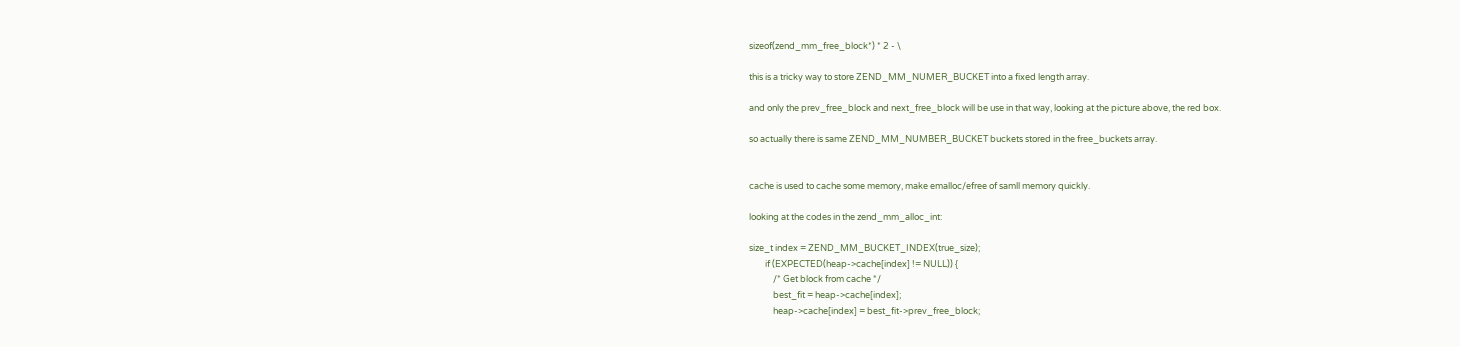sizeof(zend_mm_free_block*) * 2 - \

this is a tricky way to store ZEND_MM_NUMER_BUCKET into a fixed length array.

and only the prev_free_block and next_free_block will be use in that way, looking at the picture above, the red box.

so actually there is same ZEND_MM_NUMBER_BUCKET buckets stored in the free_buckets array.


cache is used to cache some memory, make emalloc/efree of samll memory quickly.

looking at the codes in the zend_mm_alloc_int:

size_t index = ZEND_MM_BUCKET_INDEX(true_size);
        if (EXPECTED(heap->cache[index] != NULL)) {
            /* Get block from cache */
            best_fit = heap->cache[index];
            heap->cache[index] = best_fit->prev_free_block;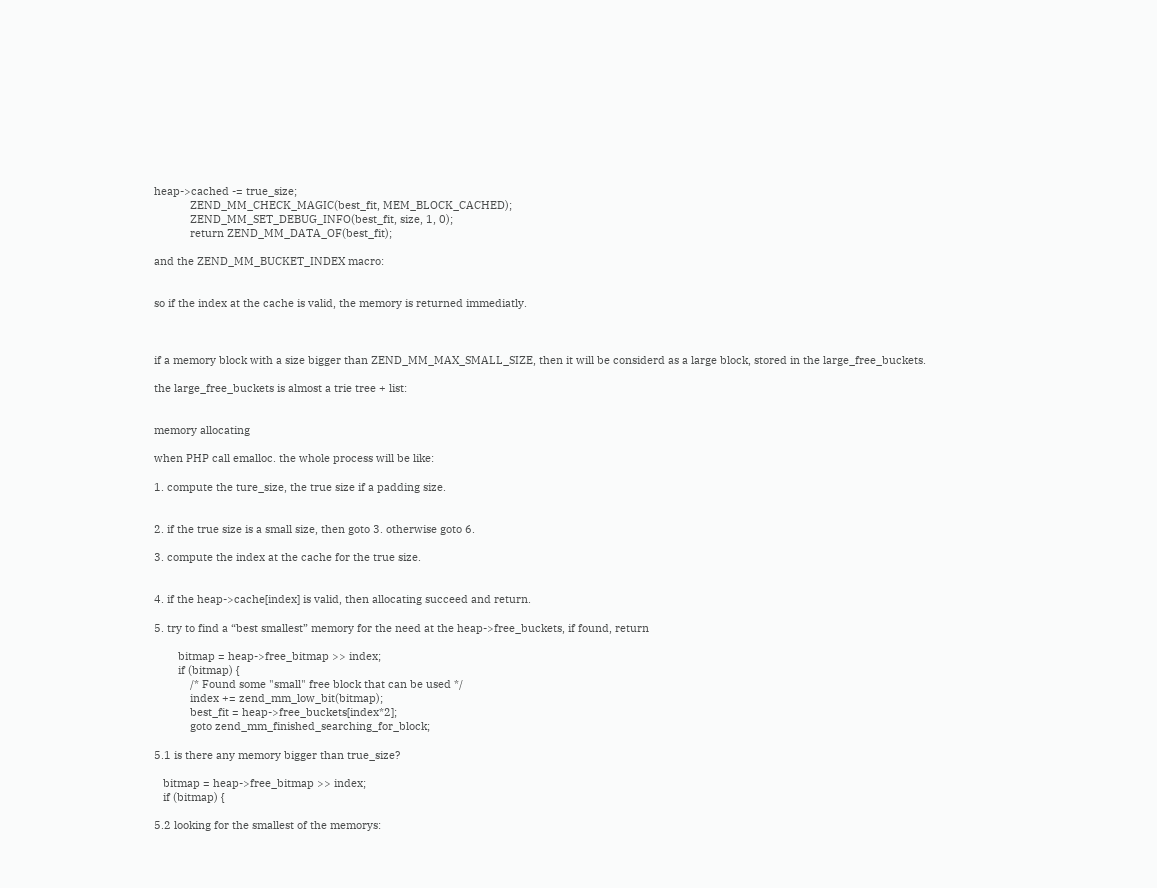heap->cached -= true_size;
            ZEND_MM_CHECK_MAGIC(best_fit, MEM_BLOCK_CACHED);
            ZEND_MM_SET_DEBUG_INFO(best_fit, size, 1, 0);
            return ZEND_MM_DATA_OF(best_fit);

and the ZEND_MM_BUCKET_INDEX macro:


so if the index at the cache is valid, the memory is returned immediatly.



if a memory block with a size bigger than ZEND_MM_MAX_SMALL_SIZE, then it will be considerd as a large block, stored in the large_free_buckets.

the large_free_buckets is almost a trie tree + list:


memory allocating

when PHP call emalloc. the whole process will be like:

1. compute the ture_size, the true size if a padding size.


2. if the true size is a small size, then goto 3. otherwise goto 6.

3. compute the index at the cache for the true size.


4. if the heap->cache[index] is valid, then allocating succeed and return.

5. try to find a “best smallest” memory for the need at the heap->free_buckets, if found, return

        bitmap = heap->free_bitmap >> index;
        if (bitmap) {
            /* Found some "small" free block that can be used */
            index += zend_mm_low_bit(bitmap);
            best_fit = heap->free_buckets[index*2];
            goto zend_mm_finished_searching_for_block;

5.1 is there any memory bigger than true_size?

   bitmap = heap->free_bitmap >> index;
   if (bitmap) {

5.2 looking for the smallest of the memorys: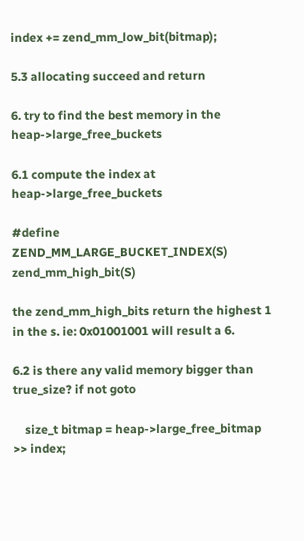index += zend_mm_low_bit(bitmap);

5.3 allocating succeed and return

6. try to find the best memory in the heap->large_free_buckets

6.1 compute the index at heap->large_free_buckets

#define ZEND_MM_LARGE_BUCKET_INDEX(S) zend_mm_high_bit(S)

the zend_mm_high_bits return the highest 1 in the s. ie: 0x01001001 will result a 6.

6.2 is there any valid memory bigger than true_size? if not goto

    size_t bitmap = heap->large_free_bitmap >> index;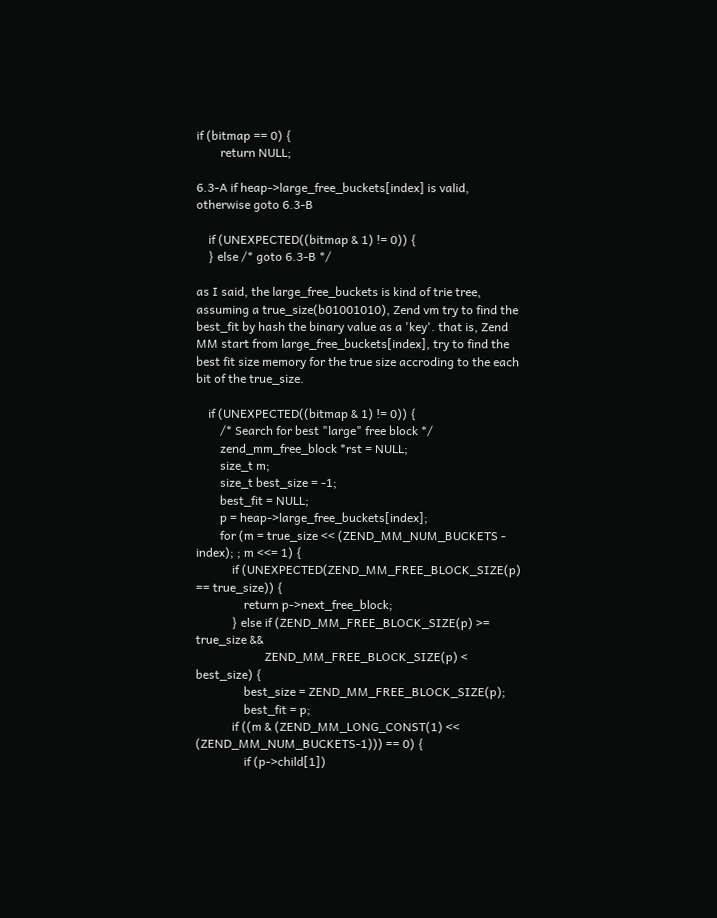if (bitmap == 0) {
        return NULL;

6.3-A if heap->large_free_buckets[index] is valid, otherwise goto 6.3-B

    if (UNEXPECTED((bitmap & 1) != 0)) {
    } else /* goto 6.3-B */

as I said, the large_free_buckets is kind of trie tree, assuming a true_size(b01001010), Zend vm try to find the best_fit by hash the binary value as a 'key'. that is, Zend MM start from large_free_buckets[index], try to find the best fit size memory for the true size accroding to the each bit of the true_size.

    if (UNEXPECTED((bitmap & 1) != 0)) {
        /* Search for best "large" free block */
        zend_mm_free_block *rst = NULL;
        size_t m;
        size_t best_size = -1;
        best_fit = NULL;
        p = heap->large_free_buckets[index];
        for (m = true_size << (ZEND_MM_NUM_BUCKETS - index); ; m <<= 1) {
            if (UNEXPECTED(ZEND_MM_FREE_BLOCK_SIZE(p) == true_size)) {
                return p->next_free_block;
            } else if (ZEND_MM_FREE_BLOCK_SIZE(p) >= true_size &&
                       ZEND_MM_FREE_BLOCK_SIZE(p) < best_size) {
                best_size = ZEND_MM_FREE_BLOCK_SIZE(p);
                best_fit = p;
            if ((m & (ZEND_MM_LONG_CONST(1) << (ZEND_MM_NUM_BUCKETS-1))) == 0) {
                if (p->child[1])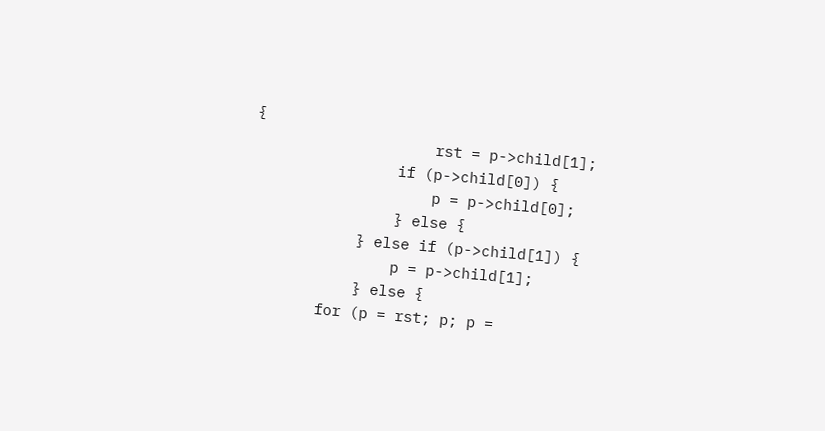{
                    rst = p->child[1];
                if (p->child[0]) {
                    p = p->child[0];
                } else {
            } else if (p->child[1]) {
                p = p->child[1];
            } else {
        for (p = rst; p; p =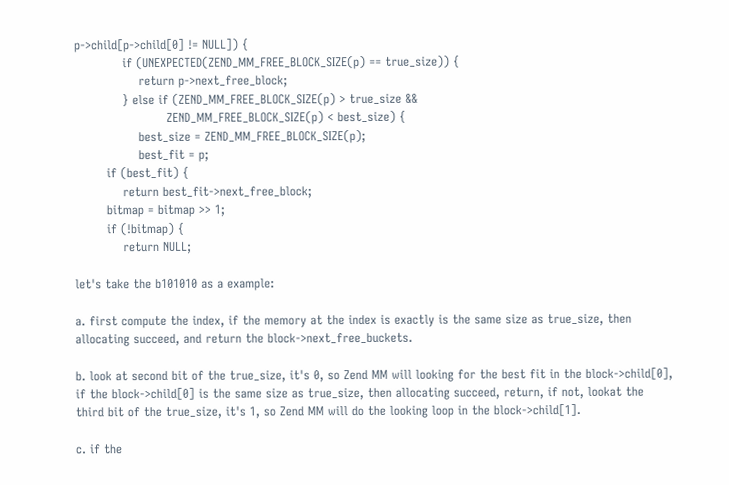p->child[p->child[0] != NULL]) {
            if (UNEXPECTED(ZEND_MM_FREE_BLOCK_SIZE(p) == true_size)) {
                return p->next_free_block;
            } else if (ZEND_MM_FREE_BLOCK_SIZE(p) > true_size &&
                       ZEND_MM_FREE_BLOCK_SIZE(p) < best_size) {
                best_size = ZEND_MM_FREE_BLOCK_SIZE(p);
                best_fit = p;
        if (best_fit) {
            return best_fit->next_free_block;
        bitmap = bitmap >> 1;
        if (!bitmap) {
            return NULL;

let's take the b101010 as a example:

a. first compute the index, if the memory at the index is exactly is the same size as true_size, then allocating succeed, and return the block->next_free_buckets.

b. look at second bit of the true_size, it's 0, so Zend MM will looking for the best fit in the block->child[0], if the block->child[0] is the same size as true_size, then allocating succeed, return, if not, lookat the third bit of the true_size, it's 1, so Zend MM will do the looking loop in the block->child[1].

c. if the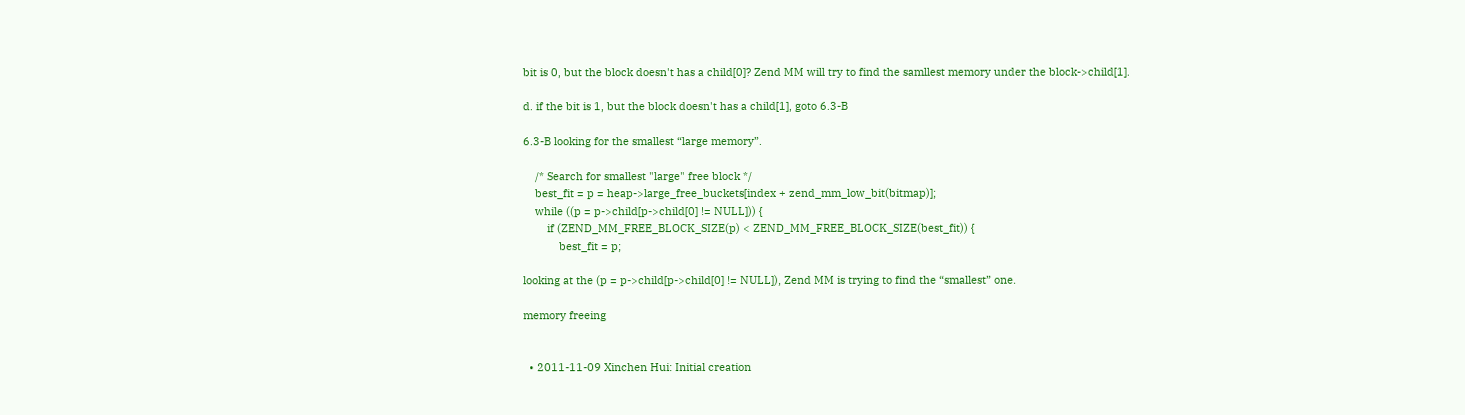bit is 0, but the block doesn't has a child[0]? Zend MM will try to find the samllest memory under the block->child[1].

d. if the bit is 1, but the block doesn't has a child[1], goto 6.3-B

6.3-B looking for the smallest “large memory”.

    /* Search for smallest "large" free block */
    best_fit = p = heap->large_free_buckets[index + zend_mm_low_bit(bitmap)];
    while ((p = p->child[p->child[0] != NULL])) {
        if (ZEND_MM_FREE_BLOCK_SIZE(p) < ZEND_MM_FREE_BLOCK_SIZE(best_fit)) {
            best_fit = p;

looking at the (p = p->child[p->child[0] != NULL]), Zend MM is trying to find the “smallest” one.

memory freeing


  • 2011-11-09 Xinchen Hui: Initial creation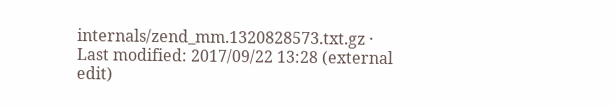internals/zend_mm.1320828573.txt.gz · Last modified: 2017/09/22 13:28 (external edit)